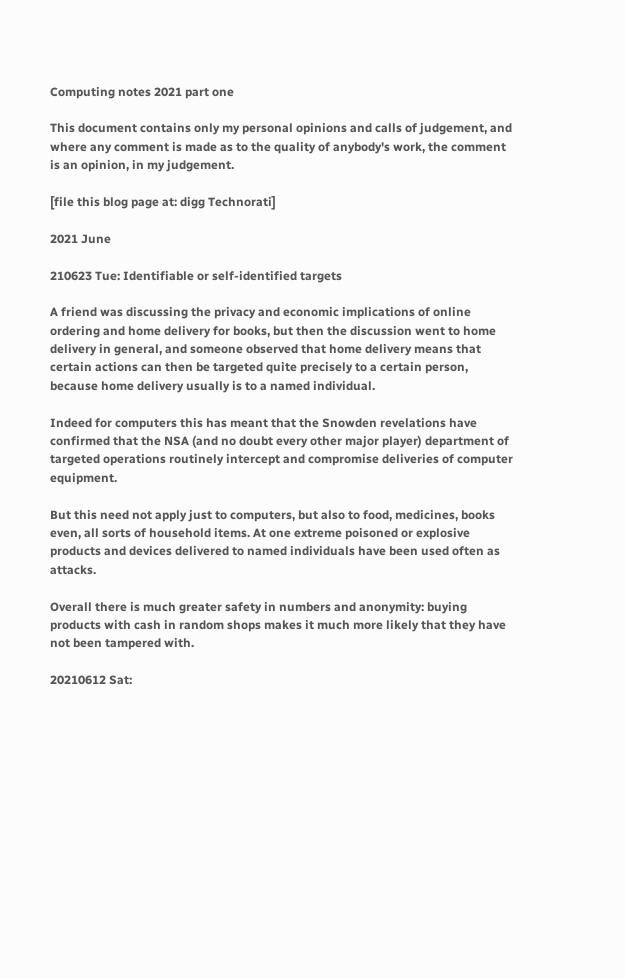Computing notes 2021 part one

This document contains only my personal opinions and calls of judgement, and where any comment is made as to the quality of anybody's work, the comment is an opinion, in my judgement.

[file this blog page at: digg Technorati]

2021 June

210623 Tue: Identifiable or self-identified targets

A friend was discussing the privacy and economic implications of online ordering and home delivery for books, but then the discussion went to home delivery in general, and someone observed that home delivery means that certain actions can then be targeted quite precisely to a certain person, because home delivery usually is to a named individual.

Indeed for computers this has meant that the Snowden revelations have confirmed that the NSA (and no doubt every other major player) department of targeted operations routinely intercept and compromise deliveries of computer equipment.

But this need not apply just to computers, but also to food, medicines, books even, all sorts of household items. At one extreme poisoned or explosive products and devices delivered to named individuals have been used often as attacks.

Overall there is much greater safety in numbers and anonymity: buying products with cash in random shops makes it much more likely that they have not been tampered with.

20210612 Sat: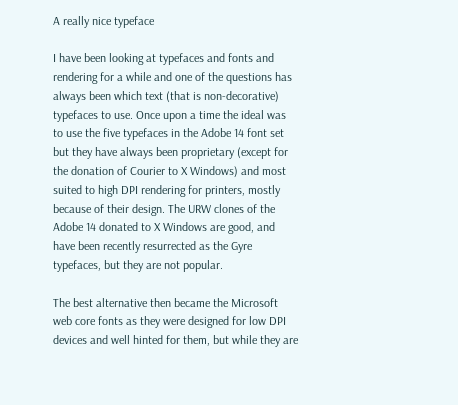A really nice typeface

I have been looking at typefaces and fonts and rendering for a while and one of the questions has always been which text (that is non-decorative) typefaces to use. Once upon a time the ideal was to use the five typefaces in the Adobe 14 font set but they have always been proprietary (except for the donation of Courier to X Windows) and most suited to high DPI rendering for printers, mostly because of their design. The URW clones of the Adobe 14 donated to X Windows are good, and have been recently resurrected as the Gyre typefaces, but they are not popular.

The best alternative then became the Microsoft web core fonts as they were designed for low DPI devices and well hinted for them, but while they are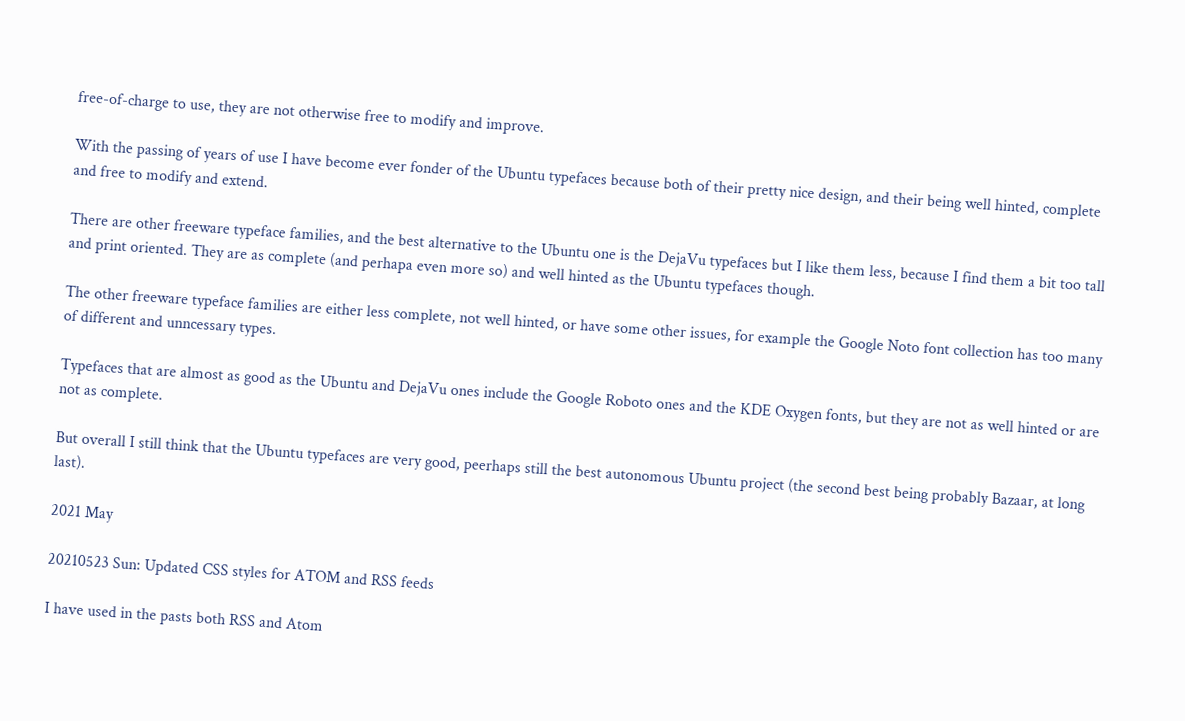free-of-charge to use, they are not otherwise free to modify and improve.

With the passing of years of use I have become ever fonder of the Ubuntu typefaces because both of their pretty nice design, and their being well hinted, complete and free to modify and extend.

There are other freeware typeface families, and the best alternative to the Ubuntu one is the DejaVu typefaces but I like them less, because I find them a bit too tall and print oriented. They are as complete (and perhapa even more so) and well hinted as the Ubuntu typefaces though.

The other freeware typeface families are either less complete, not well hinted, or have some other issues, for example the Google Noto font collection has too many of different and unncessary types.

Typefaces that are almost as good as the Ubuntu and DejaVu ones include the Google Roboto ones and the KDE Oxygen fonts, but they are not as well hinted or are not as complete.

But overall I still think that the Ubuntu typefaces are very good, peerhaps still the best autonomous Ubuntu project (the second best being probably Bazaar, at long last).

2021 May

20210523 Sun: Updated CSS styles for ATOM and RSS feeds

I have used in the pasts both RSS and Atom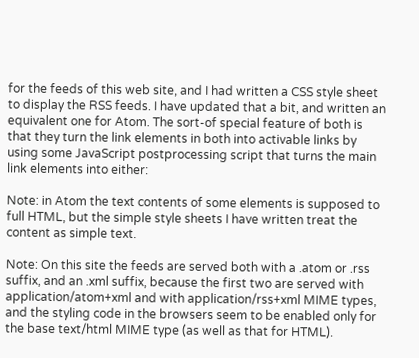for the feeds of this web site, and I had written a CSS style sheet to display the RSS feeds. I have updated that a bit, and written an equivalent one for Atom. The sort-of special feature of both is that they turn the link elements in both into activable links by using some JavaScript postprocessing script that turns the main link elements into either:

Note: in Atom the text contents of some elements is supposed to full HTML, but the simple style sheets I have written treat the content as simple text.

Note: On this site the feeds are served both with a .atom or .rss suffix, and an .xml suffix, because the first two are served with application/atom+xml and with application/rss+xml MIME types, and the styling code in the browsers seem to be enabled only for the base text/html MIME type (as well as that for HTML).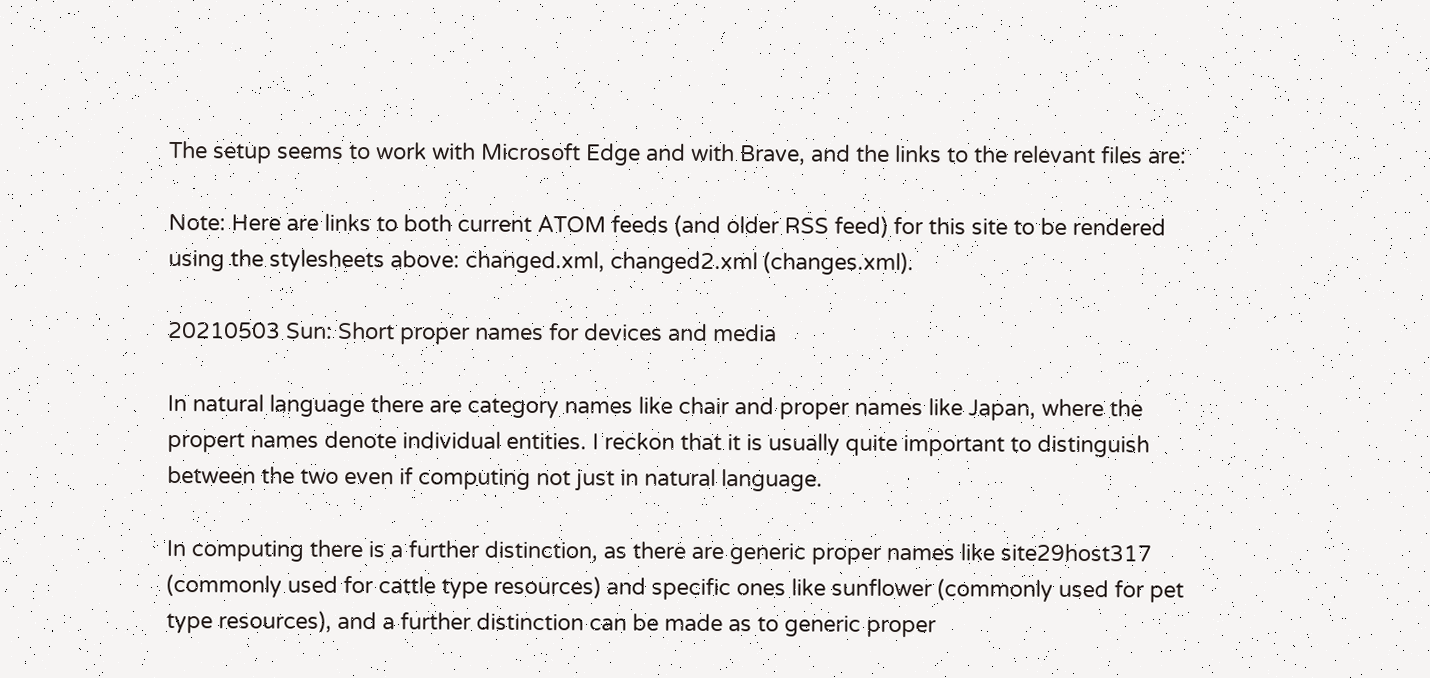The setup seems to work with Microsoft Edge and with Brave, and the links to the relevant files are:

Note: Here are links to both current ATOM feeds (and older RSS feed) for this site to be rendered using the stylesheets above: changed.xml, changed2.xml (changes.xml).

20210503 Sun: Short proper names for devices and media

In natural language there are category names like chair and proper names like Japan, where the propert names denote individual entities. I reckon that it is usually quite important to distinguish between the two even if computing not just in natural language.

In computing there is a further distinction, as there are generic proper names like site29host317 (commonly used for cattle type resources) and specific ones like sunflower (commonly used for pet type resources), and a further distinction can be made as to generic proper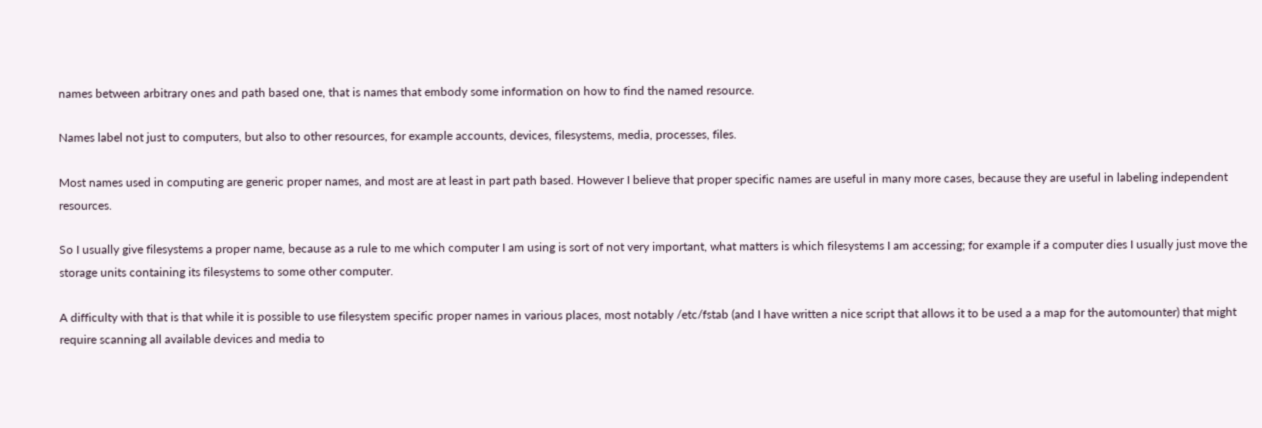names between arbitrary ones and path based one, that is names that embody some information on how to find the named resource.

Names label not just to computers, but also to other resources, for example accounts, devices, filesystems, media, processes, files.

Most names used in computing are generic proper names, and most are at least in part path based. However I believe that proper specific names are useful in many more cases, because they are useful in labeling independent resources.

So I usually give filesystems a proper name, because as a rule to me which computer I am using is sort of not very important, what matters is which filesystems I am accessing; for example if a computer dies I usually just move the storage units containing its filesystems to some other computer.

A difficulty with that is that while it is possible to use filesystem specific proper names in various places, most notably /etc/fstab (and I have written a nice script that allows it to be used a a map for the automounter) that might require scanning all available devices and media to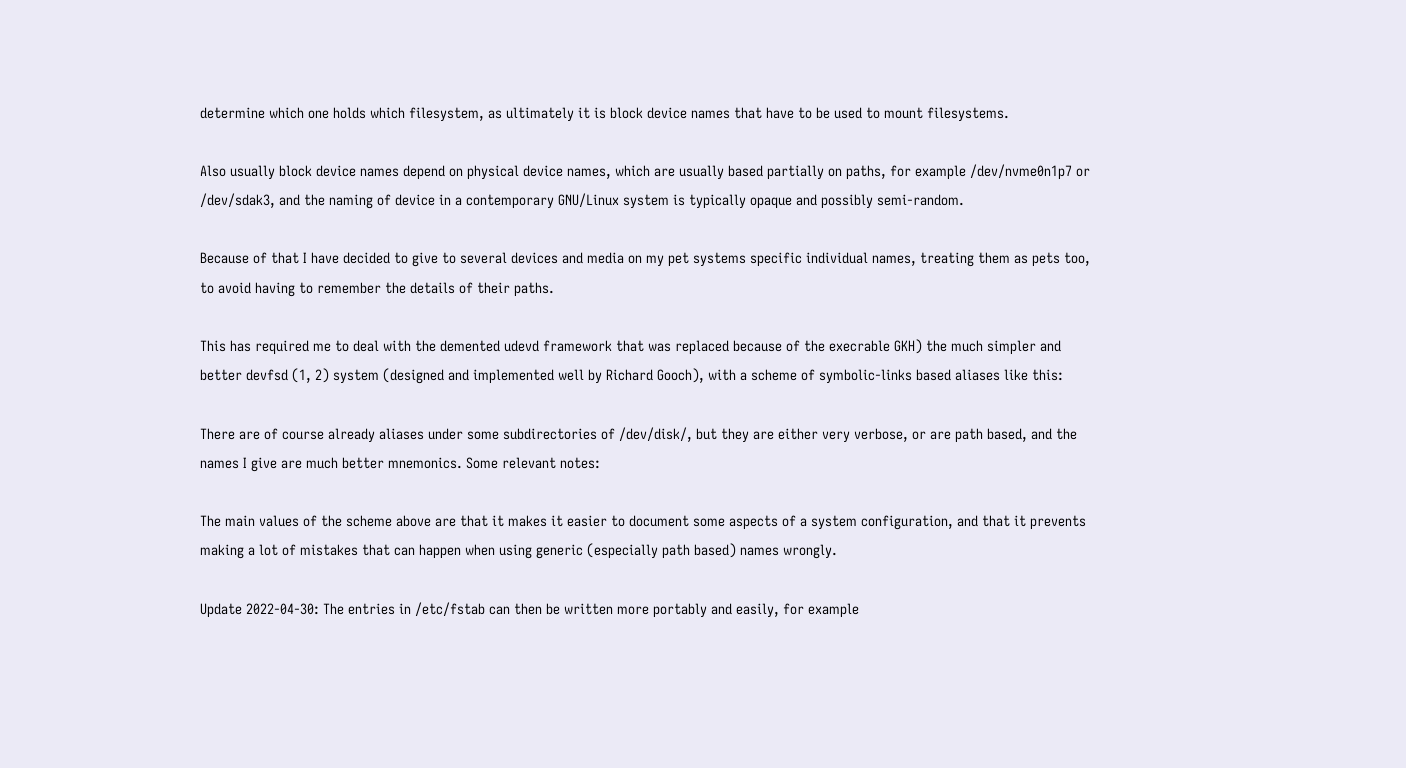determine which one holds which filesystem, as ultimately it is block device names that have to be used to mount filesystems.

Also usually block device names depend on physical device names, which are usually based partially on paths, for example /dev/nvme0n1p7 or /dev/sdak3, and the naming of device in a contemporary GNU/Linux system is typically opaque and possibly semi-random.

Because of that I have decided to give to several devices and media on my pet systems specific individual names, treating them as pets too, to avoid having to remember the details of their paths.

This has required me to deal with the demented udevd framework that was replaced because of the execrable GKH) the much simpler and better devfsd (1, 2) system (designed and implemented well by Richard Gooch), with a scheme of symbolic-links based aliases like this:

There are of course already aliases under some subdirectories of /dev/disk/, but they are either very verbose, or are path based, and the names I give are much better mnemonics. Some relevant notes:

The main values of the scheme above are that it makes it easier to document some aspects of a system configuration, and that it prevents making a lot of mistakes that can happen when using generic (especially path based) names wrongly.

Update 2022-04-30: The entries in /etc/fstab can then be written more portably and easily, for example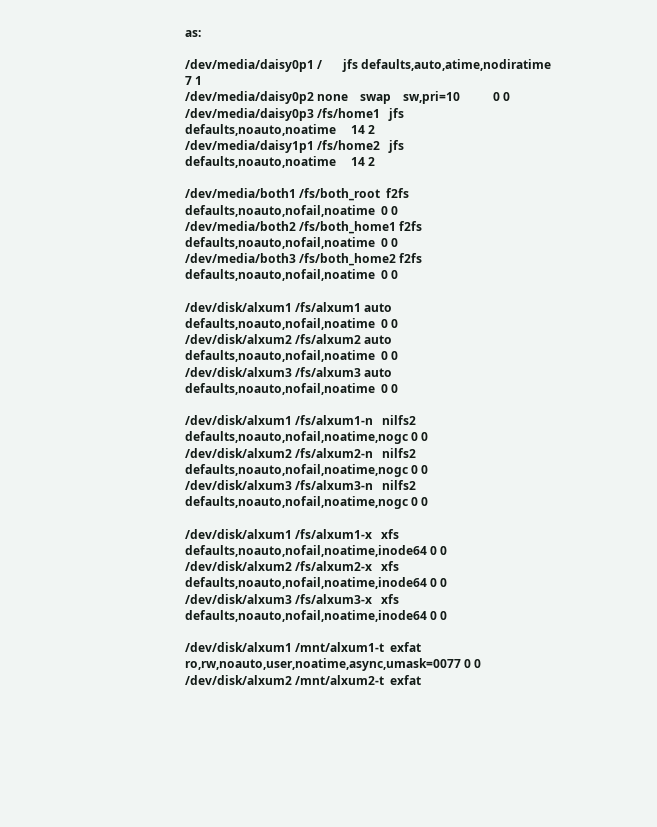as:

/dev/media/daisy0p1 /       jfs defaults,auto,atime,nodiratime  7 1
/dev/media/daisy0p2 none    swap    sw,pri=10           0 0
/dev/media/daisy0p3 /fs/home1   jfs defaults,noauto,noatime     14 2
/dev/media/daisy1p1 /fs/home2   jfs defaults,noauto,noatime     14 2

/dev/media/both1 /fs/both_root  f2fs    defaults,noauto,nofail,noatime  0 0
/dev/media/both2 /fs/both_home1 f2fs    defaults,noauto,nofail,noatime  0 0
/dev/media/both3 /fs/both_home2 f2fs    defaults,noauto,nofail,noatime  0 0

/dev/disk/alxum1 /fs/alxum1 auto    defaults,noauto,nofail,noatime  0 0
/dev/disk/alxum2 /fs/alxum2 auto    defaults,noauto,nofail,noatime  0 0
/dev/disk/alxum3 /fs/alxum3 auto    defaults,noauto,nofail,noatime  0 0

/dev/disk/alxum1 /fs/alxum1-n   nilfs2  defaults,noauto,nofail,noatime,nogc 0 0
/dev/disk/alxum2 /fs/alxum2-n   nilfs2  defaults,noauto,nofail,noatime,nogc 0 0
/dev/disk/alxum3 /fs/alxum3-n   nilfs2  defaults,noauto,nofail,noatime,nogc 0 0

/dev/disk/alxum1 /fs/alxum1-x   xfs defaults,noauto,nofail,noatime,inode64 0 0
/dev/disk/alxum2 /fs/alxum2-x   xfs defaults,noauto,nofail,noatime,inode64 0 0
/dev/disk/alxum3 /fs/alxum3-x   xfs defaults,noauto,nofail,noatime,inode64 0 0

/dev/disk/alxum1 /mnt/alxum1-t  exfat   ro,rw,noauto,user,noatime,async,umask=0077 0 0
/dev/disk/alxum2 /mnt/alxum2-t  exfat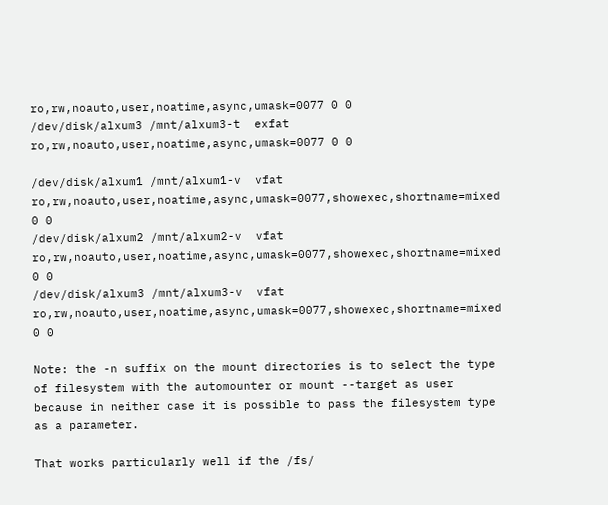ro,rw,noauto,user,noatime,async,umask=0077 0 0
/dev/disk/alxum3 /mnt/alxum3-t  exfat   ro,rw,noauto,user,noatime,async,umask=0077 0 0

/dev/disk/alxum1 /mnt/alxum1-v  vfat    ro,rw,noauto,user,noatime,async,umask=0077,showexec,shortname=mixed 0 0
/dev/disk/alxum2 /mnt/alxum2-v  vfat    ro,rw,noauto,user,noatime,async,umask=0077,showexec,shortname=mixed 0 0
/dev/disk/alxum3 /mnt/alxum3-v  vfat    ro,rw,noauto,user,noatime,async,umask=0077,showexec,shortname=mixed 0 0

Note: the -n suffix on the mount directories is to select the type of filesystem with the automounter or mount --target as user because in neither case it is possible to pass the filesystem type as a parameter.

That works particularly well if the /fs/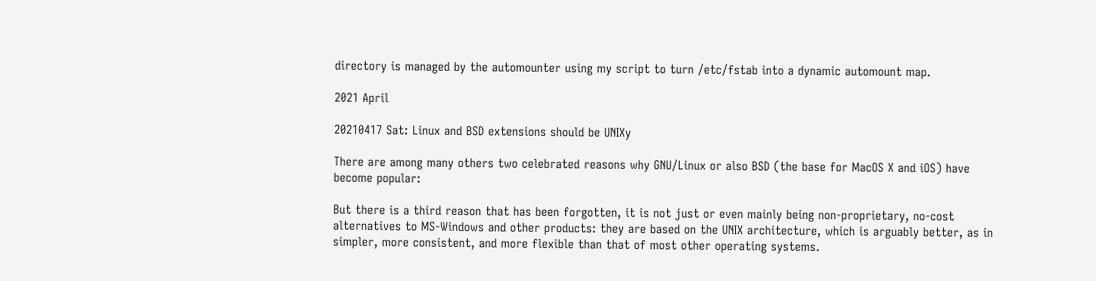directory is managed by the automounter using my script to turn /etc/fstab into a dynamic automount map.

2021 April

20210417 Sat: Linux and BSD extensions should be UNIXy

There are among many others two celebrated reasons why GNU/Linux or also BSD (the base for MacOS X and iOS) have become popular:

But there is a third reason that has been forgotten, it is not just or even mainly being non-proprietary, no-cost alternatives to MS-Windows and other products: they are based on the UNIX architecture, which is arguably better, as in simpler, more consistent, and more flexible than that of most other operating systems.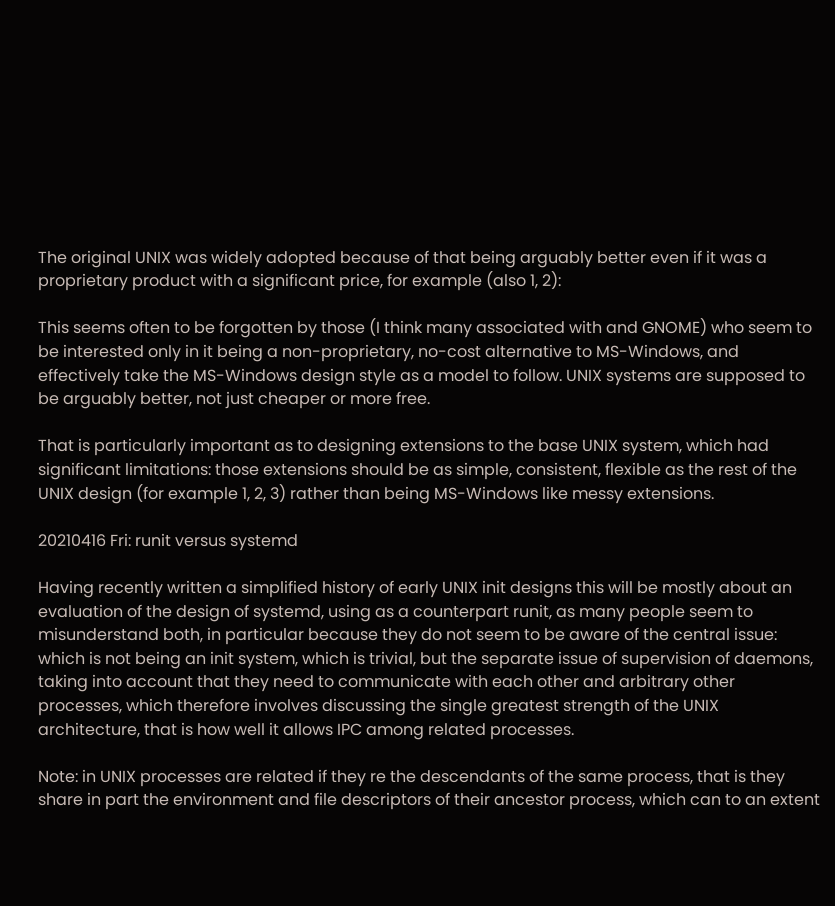The original UNIX was widely adopted because of that being arguably better even if it was a proprietary product with a significant price, for example (also 1, 2):

This seems often to be forgotten by those (I think many associated with and GNOME) who seem to be interested only in it being a non-proprietary, no-cost alternative to MS-Windows, and effectively take the MS-Windows design style as a model to follow. UNIX systems are supposed to be arguably better, not just cheaper or more free.

That is particularly important as to designing extensions to the base UNIX system, which had significant limitations: those extensions should be as simple, consistent, flexible as the rest of the UNIX design (for example 1, 2, 3) rather than being MS-Windows like messy extensions.

20210416 Fri: runit versus systemd

Having recently written a simplified history of early UNIX init designs this will be mostly about an evaluation of the design of systemd, using as a counterpart runit, as many people seem to misunderstand both, in particular because they do not seem to be aware of the central issue: which is not being an init system, which is trivial, but the separate issue of supervision of daemons, taking into account that they need to communicate with each other and arbitrary other processes, which therefore involves discussing the single greatest strength of the UNIX architecture, that is how well it allows IPC among related processes.

Note: in UNIX processes are related if they re the descendants of the same process, that is they share in part the environment and file descriptors of their ancestor process, which can to an extent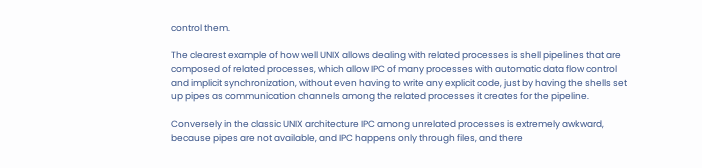control them.

The clearest example of how well UNIX allows dealing with related processes is shell pipelines that are composed of related processes, which allow IPC of many processes with automatic data flow control and implicit synchronization, without even having to write any explicit code, just by having the shells set up pipes as communication channels among the related processes it creates for the pipeline.

Conversely in the classic UNIX architecture IPC among unrelated processes is extremely awkward, because pipes are not available, and IPC happens only through files, and there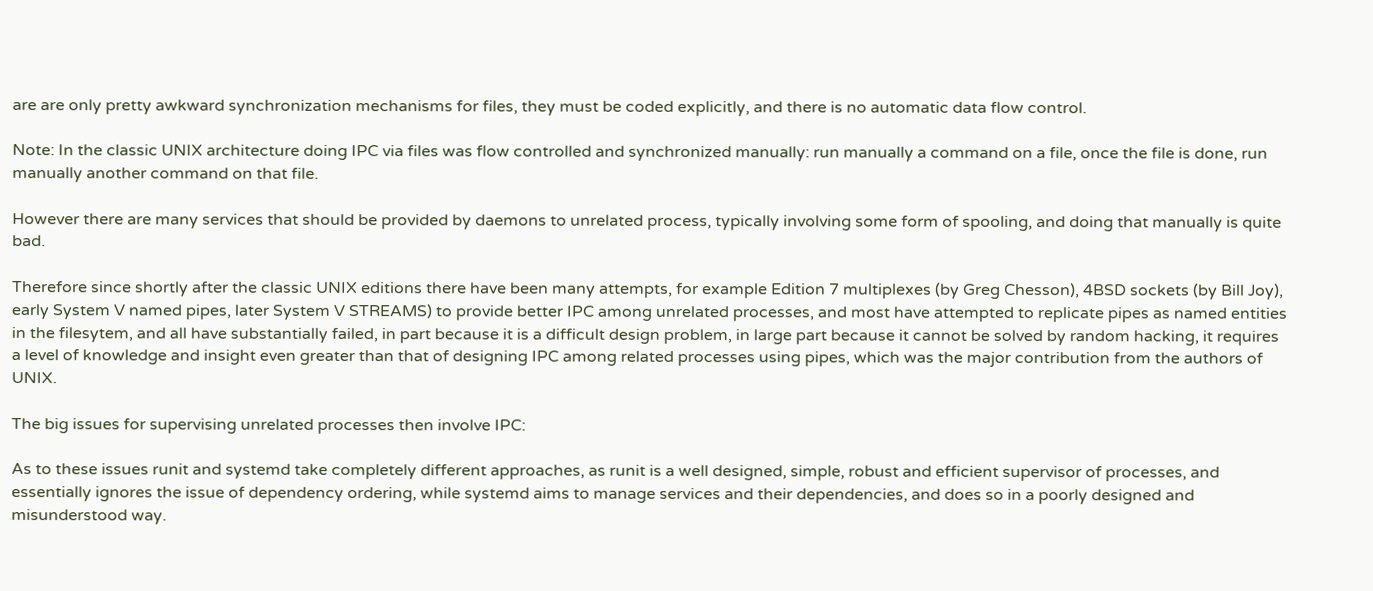are are only pretty awkward synchronization mechanisms for files, they must be coded explicitly, and there is no automatic data flow control.

Note: In the classic UNIX architecture doing IPC via files was flow controlled and synchronized manually: run manually a command on a file, once the file is done, run manually another command on that file.

However there are many services that should be provided by daemons to unrelated process, typically involving some form of spooling, and doing that manually is quite bad.

Therefore since shortly after the classic UNIX editions there have been many attempts, for example Edition 7 multiplexes (by Greg Chesson), 4BSD sockets (by Bill Joy), early System V named pipes, later System V STREAMS) to provide better IPC among unrelated processes, and most have attempted to replicate pipes as named entities in the filesytem, and all have substantially failed, in part because it is a difficult design problem, in large part because it cannot be solved by random hacking, it requires a level of knowledge and insight even greater than that of designing IPC among related processes using pipes, which was the major contribution from the authors of UNIX.

The big issues for supervising unrelated processes then involve IPC:

As to these issues runit and systemd take completely different approaches, as runit is a well designed, simple, robust and efficient supervisor of processes, and essentially ignores the issue of dependency ordering, while systemd aims to manage services and their dependencies, and does so in a poorly designed and misunderstood way.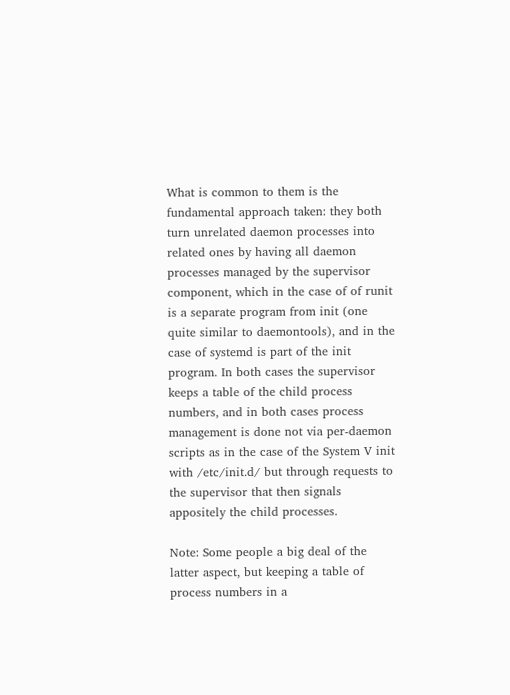What is common to them is the fundamental approach taken: they both turn unrelated daemon processes into related ones by having all daemon processes managed by the supervisor component, which in the case of of runit is a separate program from init (one quite similar to daemontools), and in the case of systemd is part of the init program. In both cases the supervisor keeps a table of the child process numbers, and in both cases process management is done not via per-daemon scripts as in the case of the System V init with /etc/init.d/ but through requests to the supervisor that then signals appositely the child processes.

Note: Some people a big deal of the latter aspect, but keeping a table of process numbers in a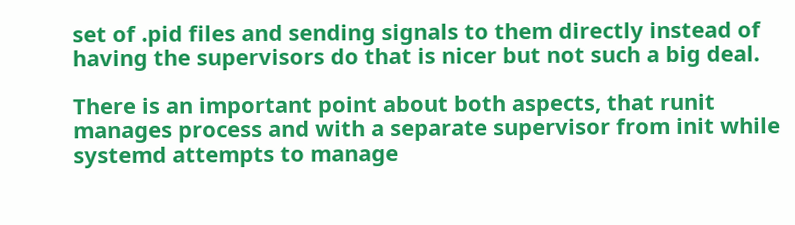set of .pid files and sending signals to them directly instead of having the supervisors do that is nicer but not such a big deal.

There is an important point about both aspects, that runit manages process and with a separate supervisor from init while systemd attempts to manage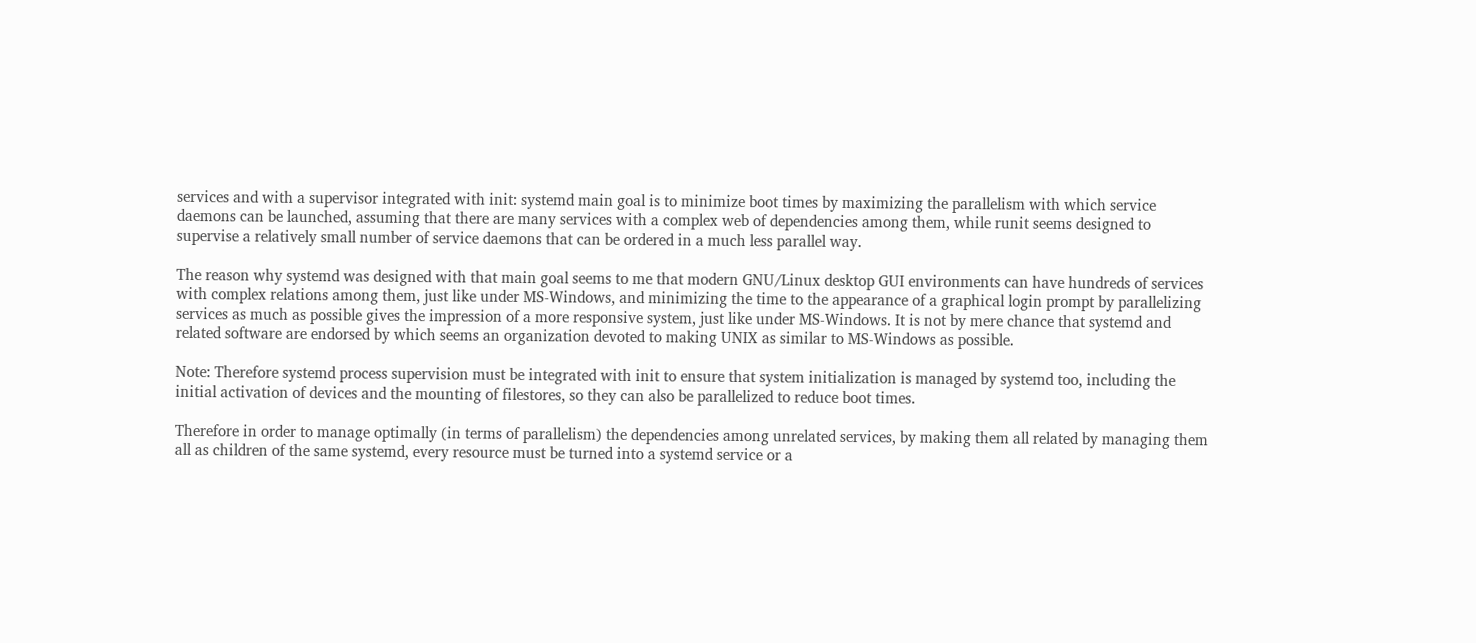services and with a supervisor integrated with init: systemd main goal is to minimize boot times by maximizing the parallelism with which service daemons can be launched, assuming that there are many services with a complex web of dependencies among them, while runit seems designed to supervise a relatively small number of service daemons that can be ordered in a much less parallel way.

The reason why systemd was designed with that main goal seems to me that modern GNU/Linux desktop GUI environments can have hundreds of services with complex relations among them, just like under MS-Windows, and minimizing the time to the appearance of a graphical login prompt by parallelizing services as much as possible gives the impression of a more responsive system, just like under MS-Windows. It is not by mere chance that systemd and related software are endorsed by which seems an organization devoted to making UNIX as similar to MS-Windows as possible.

Note: Therefore systemd process supervision must be integrated with init to ensure that system initialization is managed by systemd too, including the initial activation of devices and the mounting of filestores, so they can also be parallelized to reduce boot times.

Therefore in order to manage optimally (in terms of parallelism) the dependencies among unrelated services, by making them all related by managing them all as children of the same systemd, every resource must be turned into a systemd service or a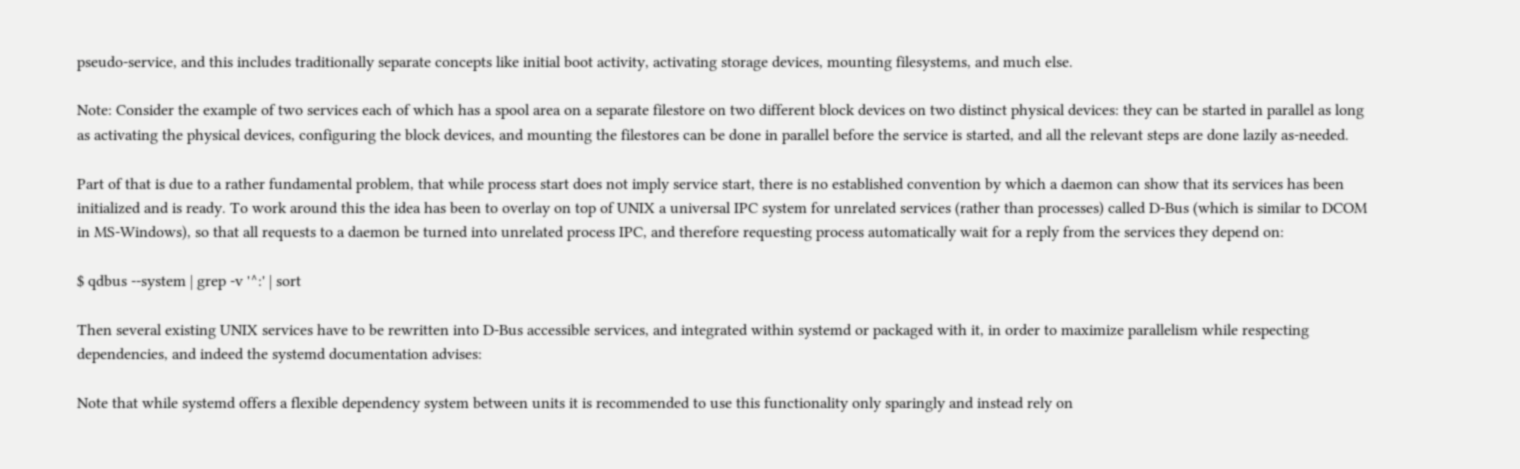pseudo-service, and this includes traditionally separate concepts like initial boot activity, activating storage devices, mounting filesystems, and much else.

Note: Consider the example of two services each of which has a spool area on a separate filestore on two different block devices on two distinct physical devices: they can be started in parallel as long as activating the physical devices, configuring the block devices, and mounting the filestores can be done in parallel before the service is started, and all the relevant steps are done lazily as-needed.

Part of that is due to a rather fundamental problem, that while process start does not imply service start, there is no established convention by which a daemon can show that its services has been initialized and is ready. To work around this the idea has been to overlay on top of UNIX a universal IPC system for unrelated services (rather than processes) called D-Bus (which is similar to DCOM in MS-Windows), so that all requests to a daemon be turned into unrelated process IPC, and therefore requesting process automatically wait for a reply from the services they depend on:

$ qdbus --system | grep -v '^:' | sort

Then several existing UNIX services have to be rewritten into D-Bus accessible services, and integrated within systemd or packaged with it, in order to maximize parallelism while respecting dependencies, and indeed the systemd documentation advises:

Note that while systemd offers a flexible dependency system between units it is recommended to use this functionality only sparingly and instead rely on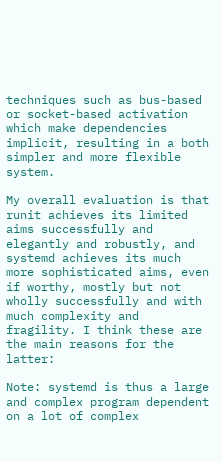techniques such as bus-based or socket-based activation which make dependencies implicit, resulting in a both simpler and more flexible system.

My overall evaluation is that runit achieves its limited aims successfully and elegantly and robustly, and systemd achieves its much more sophisticated aims, even if worthy, mostly but not wholly successfully and with much complexity and fragility. I think these are the main reasons for the latter:

Note: systemd is thus a large and complex program dependent on a lot of complex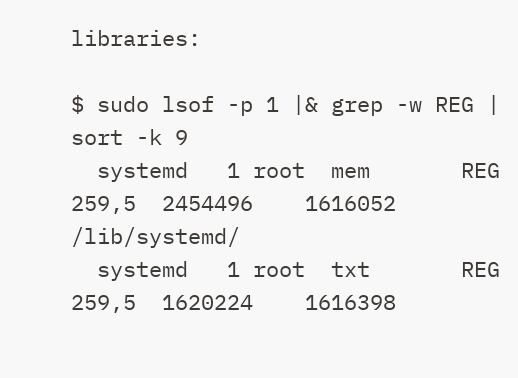libraries:

$ sudo lsof -p 1 |& grep -w REG | sort -k 9
  systemd   1 root  mem       REG              259,5  2454496    1616052 /lib/systemd/
  systemd   1 root  txt       REG              259,5  1620224    1616398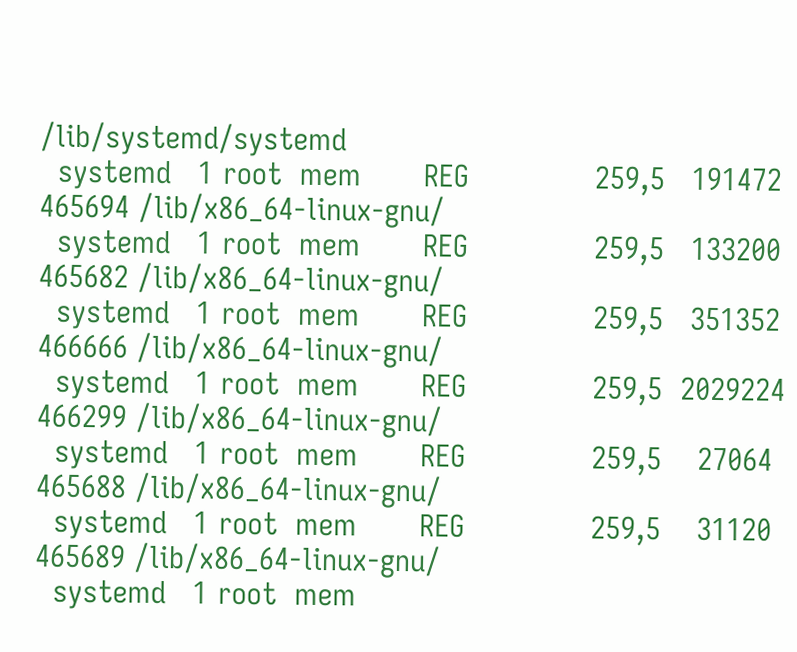/lib/systemd/systemd
  systemd   1 root  mem       REG              259,5   191472     465694 /lib/x86_64-linux-gnu/
  systemd   1 root  mem       REG              259,5   133200     465682 /lib/x86_64-linux-gnu/
  systemd   1 root  mem       REG              259,5   351352     466666 /lib/x86_64-linux-gnu/
  systemd   1 root  mem       REG              259,5  2029224     466299 /lib/x86_64-linux-gnu/
  systemd   1 root  mem       REG              259,5    27064     465688 /lib/x86_64-linux-gnu/
  systemd   1 root  mem       REG              259,5    31120     465689 /lib/x86_64-linux-gnu/
  systemd   1 root  mem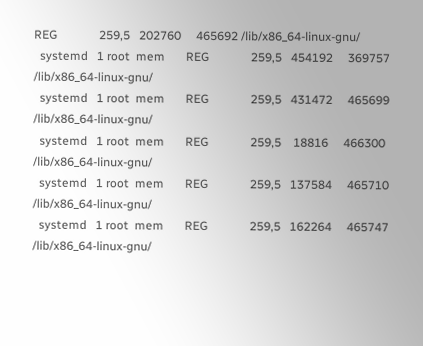REG              259,5   202760     465692 /lib/x86_64-linux-gnu/
  systemd   1 root  mem       REG              259,5   454192     369757 /lib/x86_64-linux-gnu/
  systemd   1 root  mem       REG              259,5   431472     465699 /lib/x86_64-linux-gnu/
  systemd   1 root  mem       REG              259,5    18816     466300 /lib/x86_64-linux-gnu/
  systemd   1 root  mem       REG              259,5   137584     465710 /lib/x86_64-linux-gnu/
  systemd   1 root  mem       REG              259,5   162264     465747 /lib/x86_64-linux-gnu/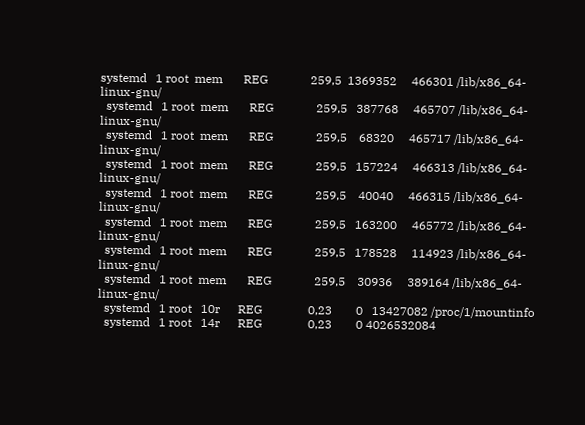systemd   1 root  mem       REG              259,5  1369352     466301 /lib/x86_64-linux-gnu/
  systemd   1 root  mem       REG              259,5   387768     465707 /lib/x86_64-linux-gnu/
  systemd   1 root  mem       REG              259,5    68320     465717 /lib/x86_64-linux-gnu/
  systemd   1 root  mem       REG              259,5   157224     466313 /lib/x86_64-linux-gnu/
  systemd   1 root  mem       REG              259,5    40040     466315 /lib/x86_64-linux-gnu/
  systemd   1 root  mem       REG              259,5   163200     465772 /lib/x86_64-linux-gnu/
  systemd   1 root  mem       REG              259,5   178528     114923 /lib/x86_64-linux-gnu/
  systemd   1 root  mem       REG              259,5    30936     389164 /lib/x86_64-linux-gnu/
  systemd   1 root   10r      REG               0,23        0   13427082 /proc/1/mountinfo
  systemd   1 root   14r      REG               0,23        0 4026532084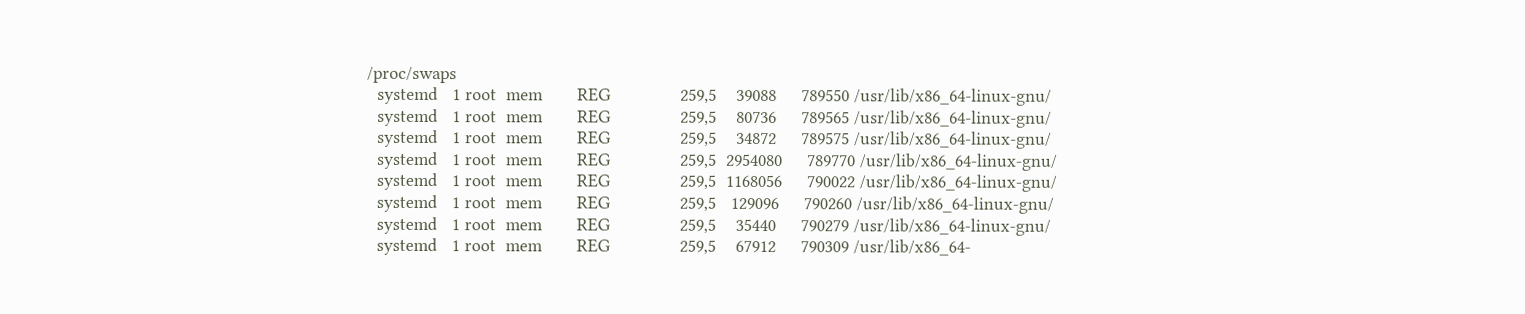/proc/swaps
  systemd   1 root  mem       REG              259,5    39088     789550 /usr/lib/x86_64-linux-gnu/
  systemd   1 root  mem       REG              259,5    80736     789565 /usr/lib/x86_64-linux-gnu/
  systemd   1 root  mem       REG              259,5    34872     789575 /usr/lib/x86_64-linux-gnu/
  systemd   1 root  mem       REG              259,5  2954080     789770 /usr/lib/x86_64-linux-gnu/
  systemd   1 root  mem       REG              259,5  1168056     790022 /usr/lib/x86_64-linux-gnu/
  systemd   1 root  mem       REG              259,5   129096     790260 /usr/lib/x86_64-linux-gnu/
  systemd   1 root  mem       REG              259,5    35440     790279 /usr/lib/x86_64-linux-gnu/
  systemd   1 root  mem       REG              259,5    67912     790309 /usr/lib/x86_64-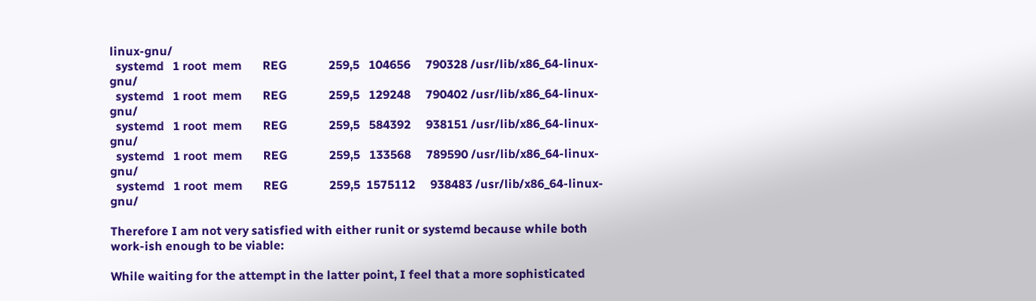linux-gnu/
  systemd   1 root  mem       REG              259,5   104656     790328 /usr/lib/x86_64-linux-gnu/
  systemd   1 root  mem       REG              259,5   129248     790402 /usr/lib/x86_64-linux-gnu/
  systemd   1 root  mem       REG              259,5   584392     938151 /usr/lib/x86_64-linux-gnu/
  systemd   1 root  mem       REG              259,5   133568     789590 /usr/lib/x86_64-linux-gnu/
  systemd   1 root  mem       REG              259,5  1575112     938483 /usr/lib/x86_64-linux-gnu/

Therefore I am not very satisfied with either runit or systemd because while both work-ish enough to be viable:

While waiting for the attempt in the latter point, I feel that a more sophisticated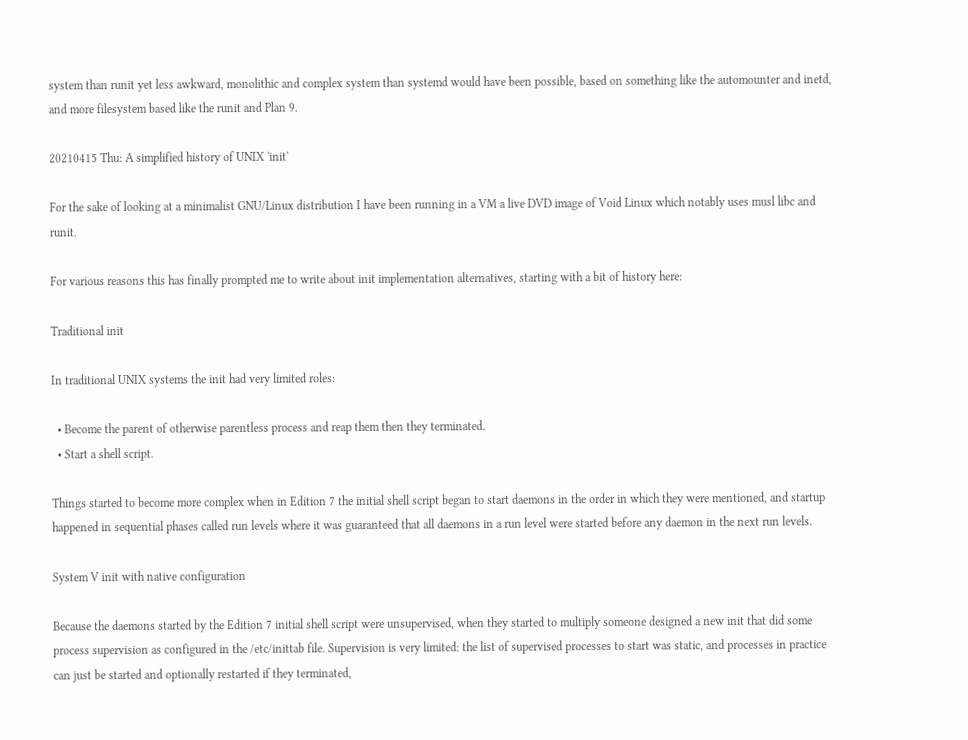system than runit yet less awkward, monolithic and complex system than systemd would have been possible, based on something like the automounter and inetd, and more filesystem based like the runit and Plan 9.

20210415 Thu: A simplified history of UNIX 'init'

For the sake of looking at a minimalist GNU/Linux distribution I have been running in a VM a live DVD image of Void Linux which notably uses musl libc and runit.

For various reasons this has finally prompted me to write about init implementation alternatives, starting with a bit of history here:

Traditional init

In traditional UNIX systems the init had very limited roles:

  • Become the parent of otherwise parentless process and reap them then they terminated.
  • Start a shell script.

Things started to become more complex when in Edition 7 the initial shell script began to start daemons in the order in which they were mentioned, and startup happened in sequential phases called run levels where it was guaranteed that all daemons in a run level were started before any daemon in the next run levels.

System V init with native configuration

Because the daemons started by the Edition 7 initial shell script were unsupervised, when they started to multiply someone designed a new init that did some process supervision as configured in the /etc/inittab file. Supervision is very limited: the list of supervised processes to start was static, and processes in practice can just be started and optionally restarted if they terminated,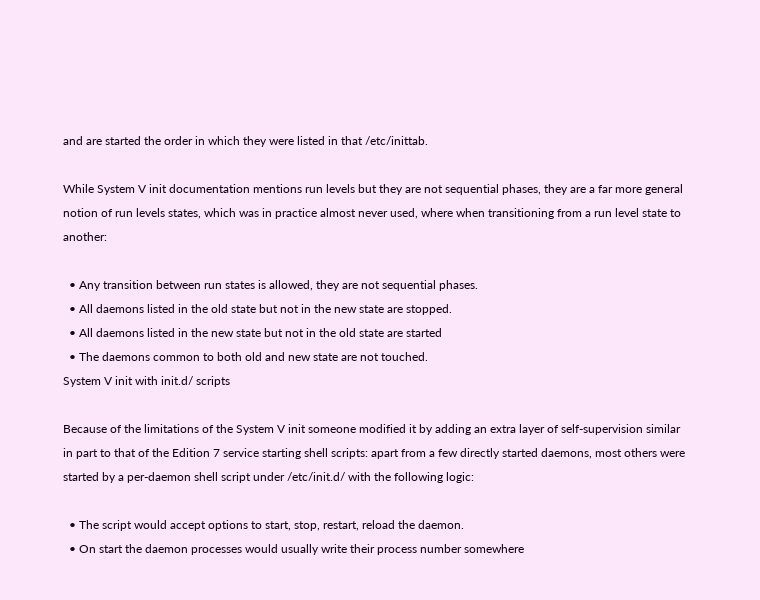and are started the order in which they were listed in that /etc/inittab.

While System V init documentation mentions run levels but they are not sequential phases, they are a far more general notion of run levels states, which was in practice almost never used, where when transitioning from a run level state to another:

  • Any transition between run states is allowed, they are not sequential phases.
  • All daemons listed in the old state but not in the new state are stopped.
  • All daemons listed in the new state but not in the old state are started
  • The daemons common to both old and new state are not touched.
System V init with init.d/ scripts

Because of the limitations of the System V init someone modified it by adding an extra layer of self-supervision similar in part to that of the Edition 7 service starting shell scripts: apart from a few directly started daemons, most others were started by a per-daemon shell script under /etc/init.d/ with the following logic:

  • The script would accept options to start, stop, restart, reload the daemon.
  • On start the daemon processes would usually write their process number somewhere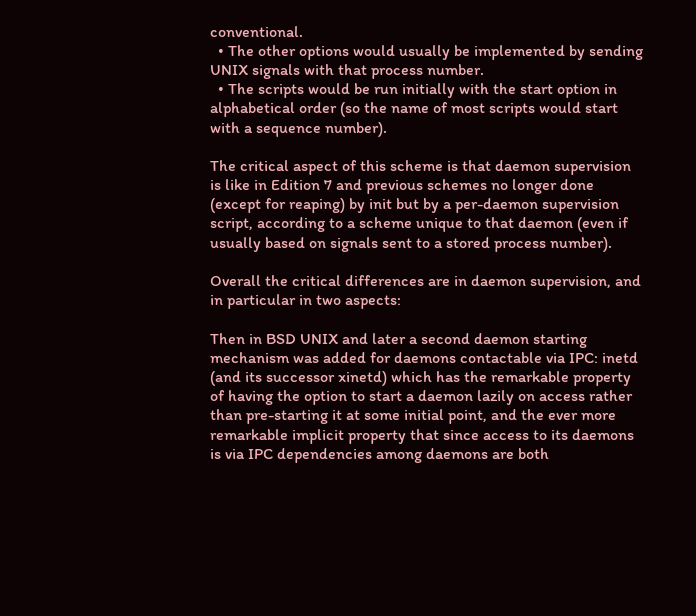conventional.
  • The other options would usually be implemented by sending UNIX signals with that process number.
  • The scripts would be run initially with the start option in alphabetical order (so the name of most scripts would start with a sequence number).

The critical aspect of this scheme is that daemon supervision is like in Edition 7 and previous schemes no longer done (except for reaping) by init but by a per-daemon supervision script, according to a scheme unique to that daemon (even if usually based on signals sent to a stored process number).

Overall the critical differences are in daemon supervision, and in particular in two aspects:

Then in BSD UNIX and later a second daemon starting mechanism was added for daemons contactable via IPC: inetd (and its successor xinetd) which has the remarkable property of having the option to start a daemon lazily on access rather than pre-starting it at some initial point, and the ever more remarkable implicit property that since access to its daemons is via IPC dependencies among daemons are both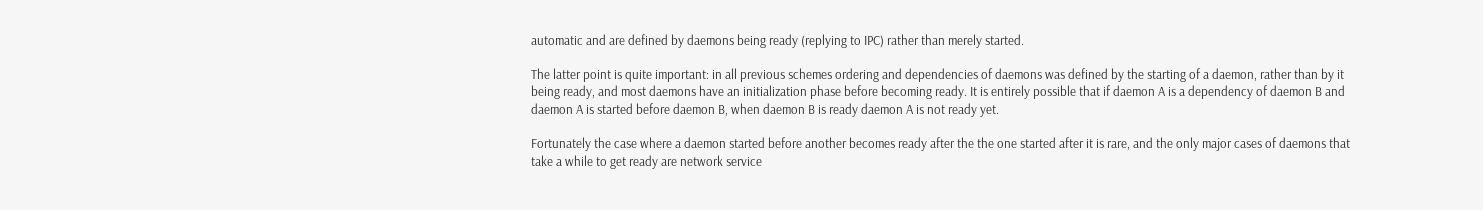automatic and are defined by daemons being ready (replying to IPC) rather than merely started.

The latter point is quite important: in all previous schemes ordering and dependencies of daemons was defined by the starting of a daemon, rather than by it being ready, and most daemons have an initialization phase before becoming ready. It is entirely possible that if daemon A is a dependency of daemon B and daemon A is started before daemon B, when daemon B is ready daemon A is not ready yet.

Fortunately the case where a daemon started before another becomes ready after the the one started after it is rare, and the only major cases of daemons that take a while to get ready are network service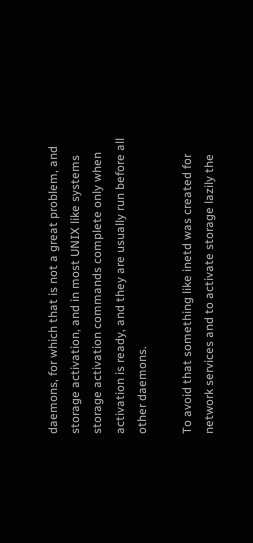daemons, for which that is not a great problem, and storage activation, and in most UNIX like systems storage activation commands complete only when activation is ready, and they are usually run before all other daemons.

To avoid that something like inetd was created for network services and to activate storage lazily the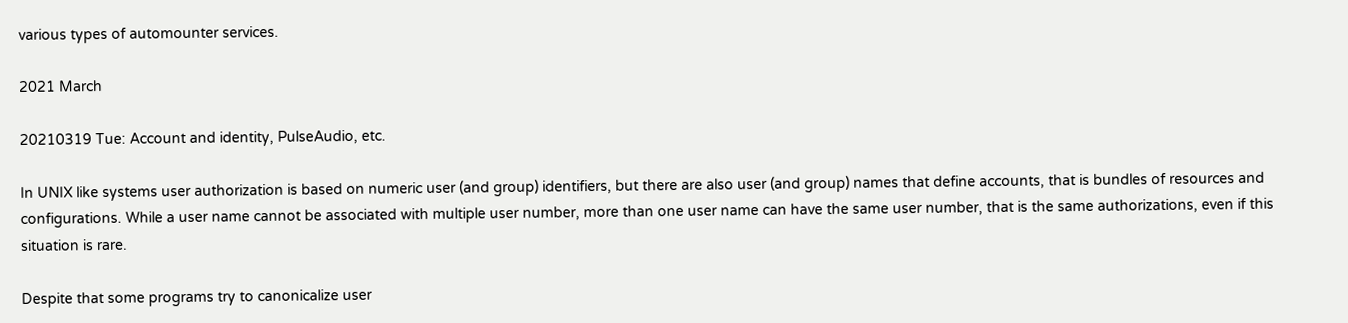various types of automounter services.

2021 March

20210319 Tue: Account and identity, PulseAudio, etc.

In UNIX like systems user authorization is based on numeric user (and group) identifiers, but there are also user (and group) names that define accounts, that is bundles of resources and configurations. While a user name cannot be associated with multiple user number, more than one user name can have the same user number, that is the same authorizations, even if this situation is rare.

Despite that some programs try to canonicalize user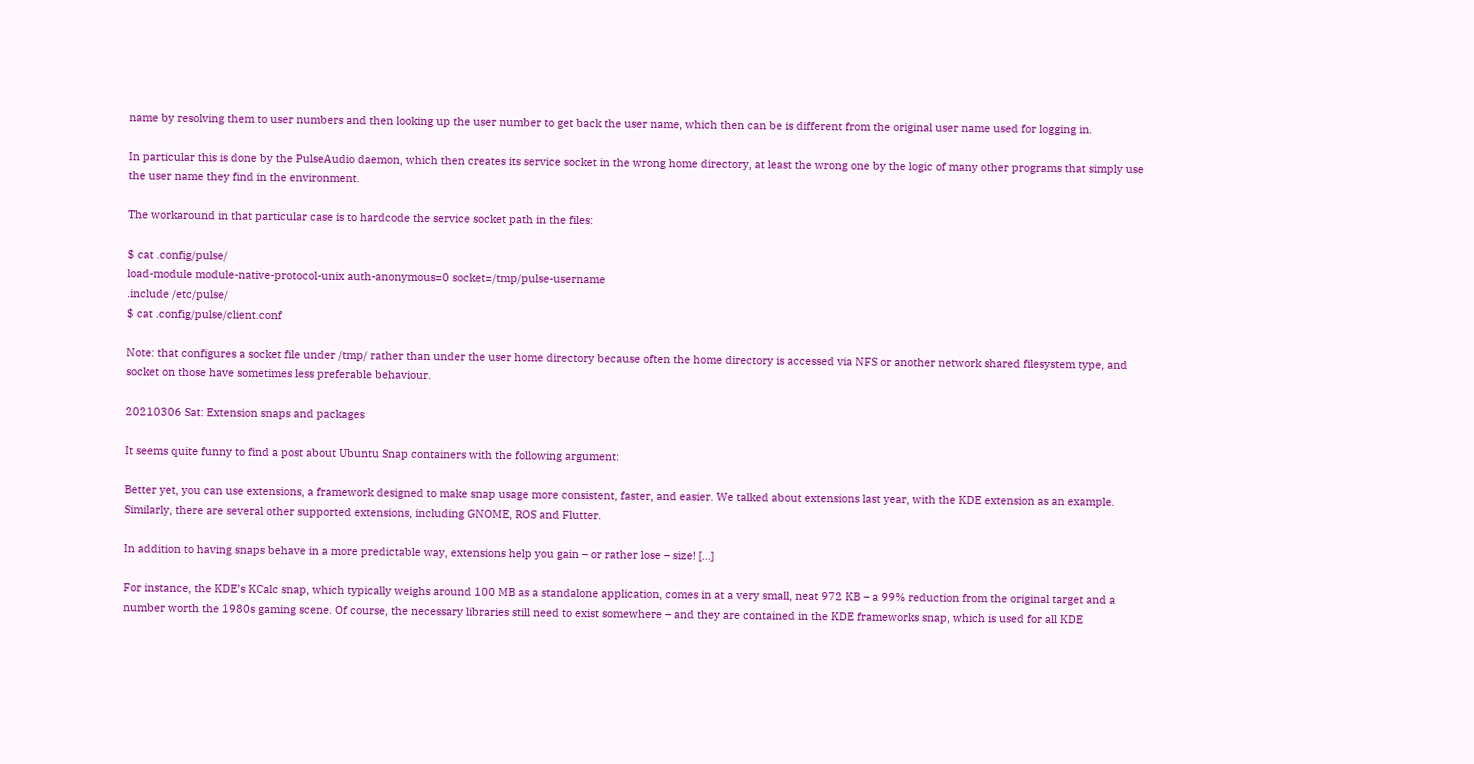name by resolving them to user numbers and then looking up the user number to get back the user name, which then can be is different from the original user name used for logging in.

In particular this is done by the PulseAudio daemon, which then creates its service socket in the wrong home directory, at least the wrong one by the logic of many other programs that simply use the user name they find in the environment.

The workaround in that particular case is to hardcode the service socket path in the files:

$ cat .config/pulse/
load-module module-native-protocol-unix auth-anonymous=0 socket=/tmp/pulse-username
.include /etc/pulse/
$ cat .config/pulse/client.conf

Note: that configures a socket file under /tmp/ rather than under the user home directory because often the home directory is accessed via NFS or another network shared filesystem type, and socket on those have sometimes less preferable behaviour.

20210306 Sat: Extension snaps and packages

It seems quite funny to find a post about Ubuntu Snap containers with the following argument:

Better yet, you can use extensions, a framework designed to make snap usage more consistent, faster, and easier. We talked about extensions last year, with the KDE extension as an example. Similarly, there are several other supported extensions, including GNOME, ROS and Flutter.

In addition to having snaps behave in a more predictable way, extensions help you gain – or rather lose – size! [...]

For instance, the KDE’s KCalc snap, which typically weighs around 100 MB as a standalone application, comes in at a very small, neat 972 KB – a 99% reduction from the original target and a number worth the 1980s gaming scene. Of course, the necessary libraries still need to exist somewhere – and they are contained in the KDE frameworks snap, which is used for all KDE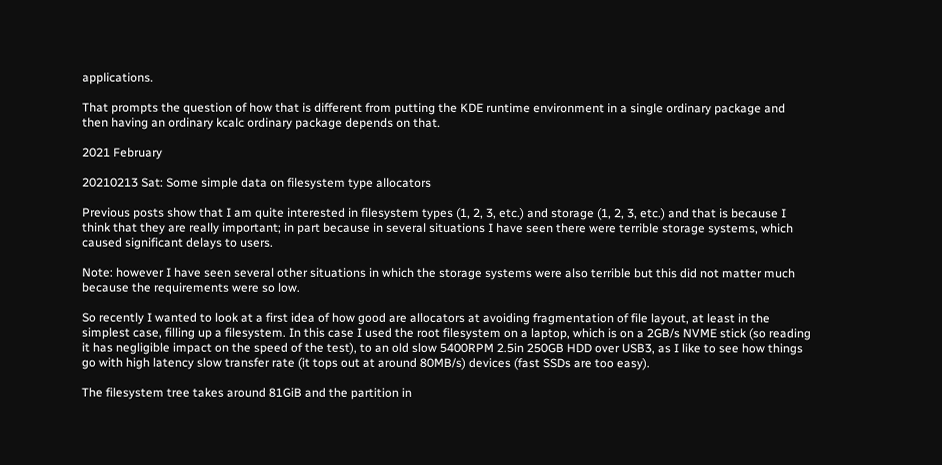applications.

That prompts the question of how that is different from putting the KDE runtime environment in a single ordinary package and then having an ordinary kcalc ordinary package depends on that.

2021 February

20210213 Sat: Some simple data on filesystem type allocators

Previous posts show that I am quite interested in filesystem types (1, 2, 3, etc.) and storage (1, 2, 3, etc.) and that is because I think that they are really important; in part because in several situations I have seen there were terrible storage systems, which caused significant delays to users.

Note: however I have seen several other situations in which the storage systems were also terrible but this did not matter much because the requirements were so low.

So recently I wanted to look at a first idea of how good are allocators at avoiding fragmentation of file layout, at least in the simplest case, filling up a filesystem. In this case I used the root filesystem on a laptop, which is on a 2GB/s NVME stick (so reading it has negligible impact on the speed of the test), to an old slow 5400RPM 2.5in 250GB HDD over USB3, as I like to see how things go with high latency slow transfer rate (it tops out at around 80MB/s) devices (fast SSDs are too easy).

The filesystem tree takes around 81GiB and the partition in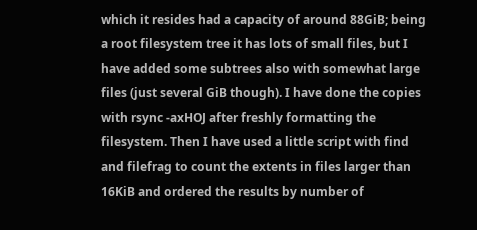which it resides had a capacity of around 88GiB; being a root filesystem tree it has lots of small files, but I have added some subtrees also with somewhat large files (just several GiB though). I have done the copies with rsync -axHOJ after freshly formatting the filesystem. Then I have used a little script with find and filefrag to count the extents in files larger than 16KiB and ordered the results by number of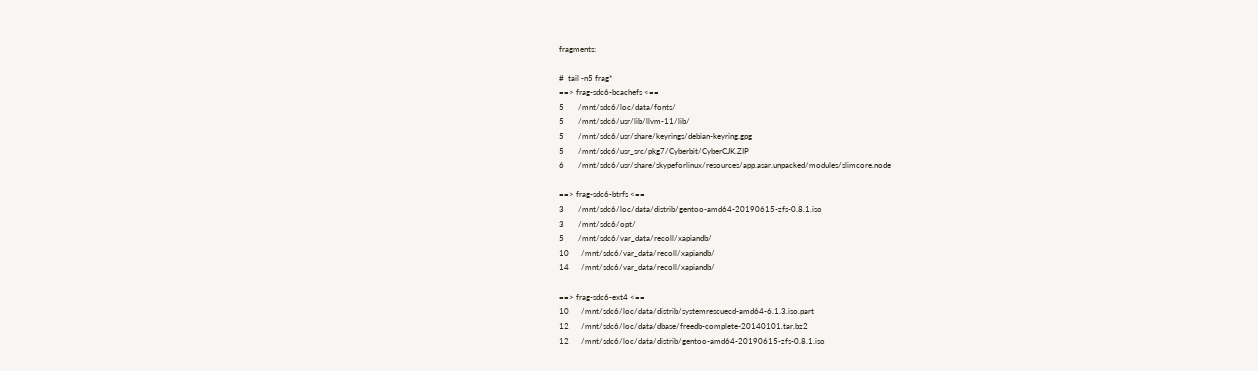fragments:

#  tail -n5 frag*
==> frag-sdc6-bcachefs <==
5       /mnt/sdc6/loc/data/fonts/
5       /mnt/sdc6/usr/lib/llvm-11/lib/
5       /mnt/sdc6/usr/share/keyrings/debian-keyring.gpg
5       /mnt/sdc6/usr_src/pkg7/Cyberbit/CyberCJK.ZIP
6       /mnt/sdc6/usr/share/skypeforlinux/resources/app.asar.unpacked/modules/slimcore.node

==> frag-sdc6-btrfs <==
3       /mnt/sdc6/loc/data/distrib/gentoo-amd64-20190615-zfs-0.8.1.iso
3       /mnt/sdc6/opt/
5       /mnt/sdc6/var_data/recoll/xapiandb/
10      /mnt/sdc6/var_data/recoll/xapiandb/
14      /mnt/sdc6/var_data/recoll/xapiandb/

==> frag-sdc6-ext4 <==
10      /mnt/sdc6/loc/data/distrib/systemrescuecd-amd64-6.1.3.iso.part
12      /mnt/sdc6/loc/data/dbase/freedb-complete-20140101.tar.bz2
12      /mnt/sdc6/loc/data/distrib/gentoo-amd64-20190615-zfs-0.8.1.iso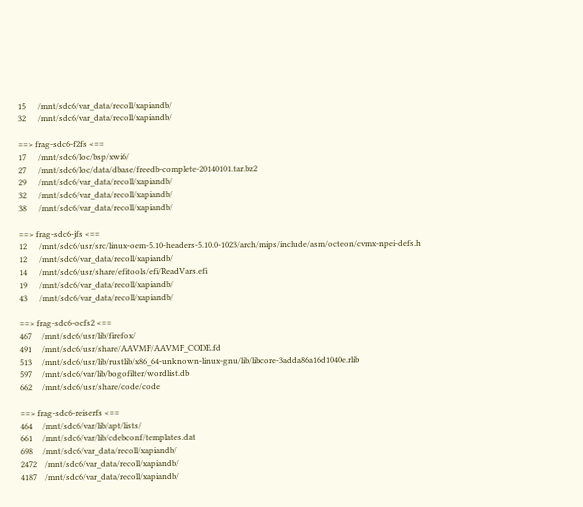15      /mnt/sdc6/var_data/recoll/xapiandb/
32      /mnt/sdc6/var_data/recoll/xapiandb/

==> frag-sdc6-f2fs <==
17      /mnt/sdc6/loc/bsp/xwi6/
27      /mnt/sdc6/loc/data/dbase/freedb-complete-20140101.tar.bz2
29      /mnt/sdc6/var_data/recoll/xapiandb/
32      /mnt/sdc6/var_data/recoll/xapiandb/
38      /mnt/sdc6/var_data/recoll/xapiandb/

==> frag-sdc6-jfs <==
12      /mnt/sdc6/usr/src/linux-oem-5.10-headers-5.10.0-1023/arch/mips/include/asm/octeon/cvmx-npei-defs.h
12      /mnt/sdc6/var_data/recoll/xapiandb/
14      /mnt/sdc6/usr/share/efitools/efi/ReadVars.efi
19      /mnt/sdc6/var_data/recoll/xapiandb/
43      /mnt/sdc6/var_data/recoll/xapiandb/

==> frag-sdc6-ocfs2 <==
467     /mnt/sdc6/usr/lib/firefox/
491     /mnt/sdc6/usr/share/AAVMF/AAVMF_CODE.fd
513     /mnt/sdc6/usr/lib/rustlib/x86_64-unknown-linux-gnu/lib/libcore-3adda86a16d1040e.rlib
597     /mnt/sdc6/var/lib/bogofilter/wordlist.db
662     /mnt/sdc6/usr/share/code/code

==> frag-sdc6-reiserfs <==
464     /mnt/sdc6/var/lib/apt/lists/
661     /mnt/sdc6/var/lib/cdebconf/templates.dat
698     /mnt/sdc6/var_data/recoll/xapiandb/
2472    /mnt/sdc6/var_data/recoll/xapiandb/
4187    /mnt/sdc6/var_data/recoll/xapiandb/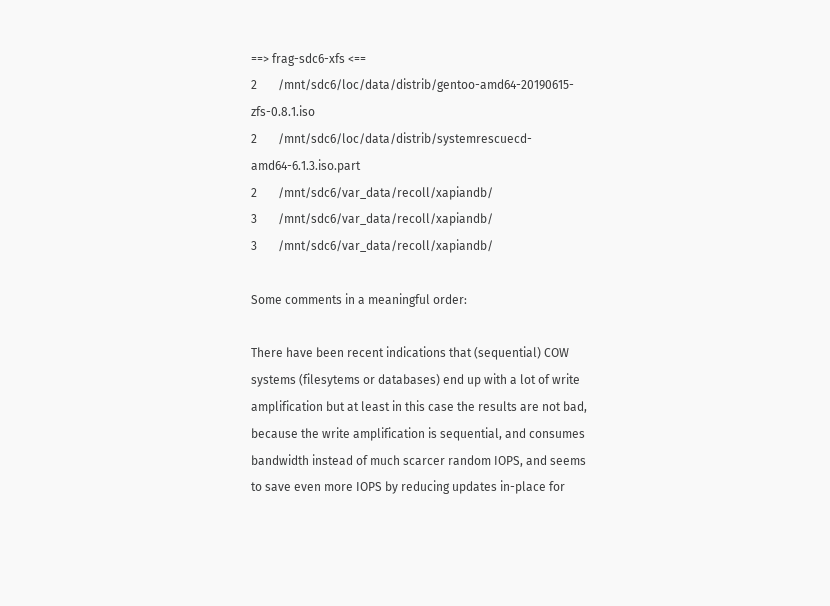==> frag-sdc6-xfs <==
2       /mnt/sdc6/loc/data/distrib/gentoo-amd64-20190615-zfs-0.8.1.iso
2       /mnt/sdc6/loc/data/distrib/systemrescuecd-amd64-6.1.3.iso.part
2       /mnt/sdc6/var_data/recoll/xapiandb/
3       /mnt/sdc6/var_data/recoll/xapiandb/
3       /mnt/sdc6/var_data/recoll/xapiandb/

Some comments in a meaningful order:

There have been recent indications that (sequential) COW systems (filesytems or databases) end up with a lot of write amplification but at least in this case the results are not bad, because the write amplification is sequential, and consumes bandwidth instead of much scarcer random IOPS, and seems to save even more IOPS by reducing updates in-place for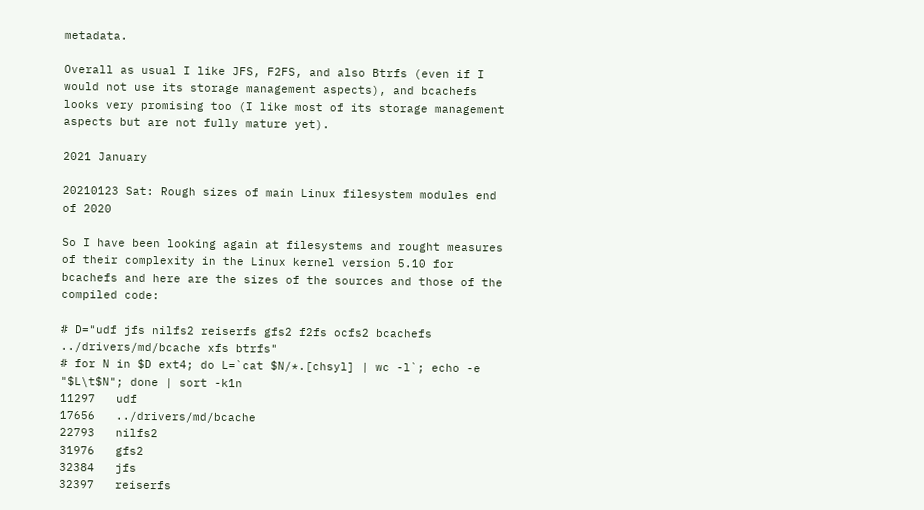metadata.

Overall as usual I like JFS, F2FS, and also Btrfs (even if I would not use its storage management aspects), and bcachefs looks very promising too (I like most of its storage management aspects but are not fully mature yet).

2021 January

20210123 Sat: Rough sizes of main Linux filesystem modules end of 2020

So I have been looking again at filesystems and rought measures of their complexity in the Linux kernel version 5.10 for bcachefs and here are the sizes of the sources and those of the compiled code:

# D="udf jfs nilfs2 reiserfs gfs2 f2fs ocfs2 bcachefs ../drivers/md/bcache xfs btrfs"
# for N in $D ext4; do L=`cat $N/*.[chsyl] | wc -l`; echo -e "$L\t$N"; done | sort -k1n
11297   udf
17656   ../drivers/md/bcache
22793   nilfs2
31976   gfs2
32384   jfs
32397   reiserfs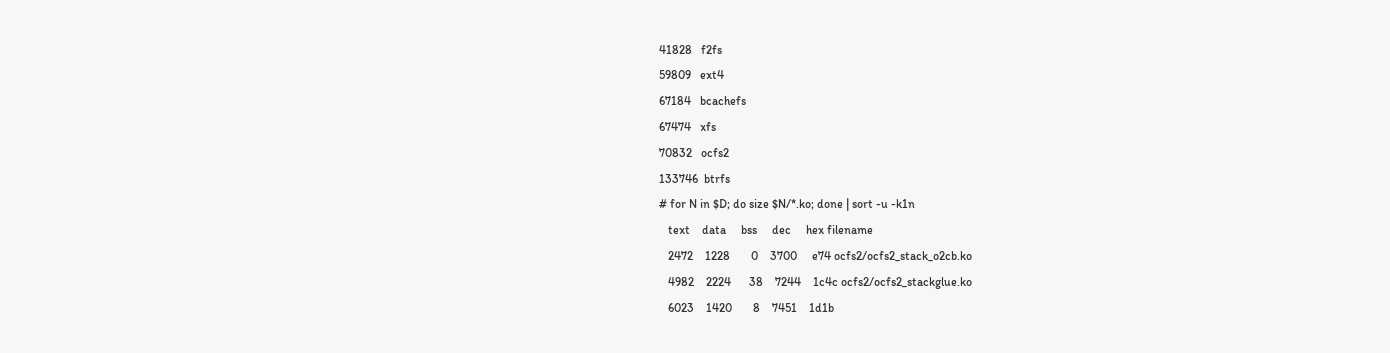41828   f2fs
59809   ext4
67184   bcachefs
67474   xfs
70832   ocfs2
133746  btrfs
# for N in $D; do size $N/*.ko; done | sort -u -k1n
   text    data     bss     dec     hex filename
   2472    1228       0    3700     e74 ocfs2/ocfs2_stack_o2cb.ko
   4982    2224      38    7244    1c4c ocfs2/ocfs2_stackglue.ko
   6023    1420       8    7451    1d1b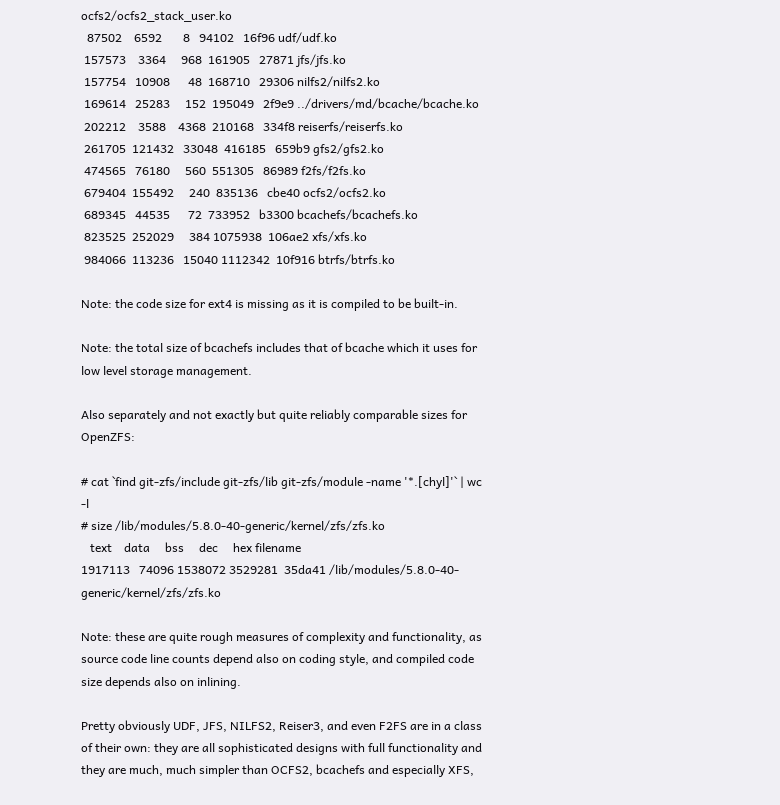ocfs2/ocfs2_stack_user.ko
  87502    6592       8   94102   16f96 udf/udf.ko
 157573    3364     968  161905   27871 jfs/jfs.ko
 157754   10908      48  168710   29306 nilfs2/nilfs2.ko
 169614   25283     152  195049   2f9e9 ../drivers/md/bcache/bcache.ko
 202212    3588    4368  210168   334f8 reiserfs/reiserfs.ko
 261705  121432   33048  416185   659b9 gfs2/gfs2.ko
 474565   76180     560  551305   86989 f2fs/f2fs.ko
 679404  155492     240  835136   cbe40 ocfs2/ocfs2.ko
 689345   44535      72  733952   b3300 bcachefs/bcachefs.ko
 823525  252029     384 1075938  106ae2 xfs/xfs.ko
 984066  113236   15040 1112342  10f916 btrfs/btrfs.ko

Note: the code size for ext4 is missing as it is compiled to be built-in.

Note: the total size of bcachefs includes that of bcache which it uses for low level storage management.

Also separately and not exactly but quite reliably comparable sizes for OpenZFS:

# cat `find git-zfs/include git-zfs/lib git-zfs/module -name '*.[chyl]'` | wc -l
# size /lib/modules/5.8.0-40-generic/kernel/zfs/zfs.ko
   text    data     bss     dec     hex filename
1917113   74096 1538072 3529281  35da41 /lib/modules/5.8.0-40-generic/kernel/zfs/zfs.ko

Note: these are quite rough measures of complexity and functionality, as source code line counts depend also on coding style, and compiled code size depends also on inlining.

Pretty obviously UDF, JFS, NILFS2, Reiser3, and even F2FS are in a class of their own: they are all sophisticated designs with full functionality and they are much, much simpler than OCFS2, bcachefs and especially XFS,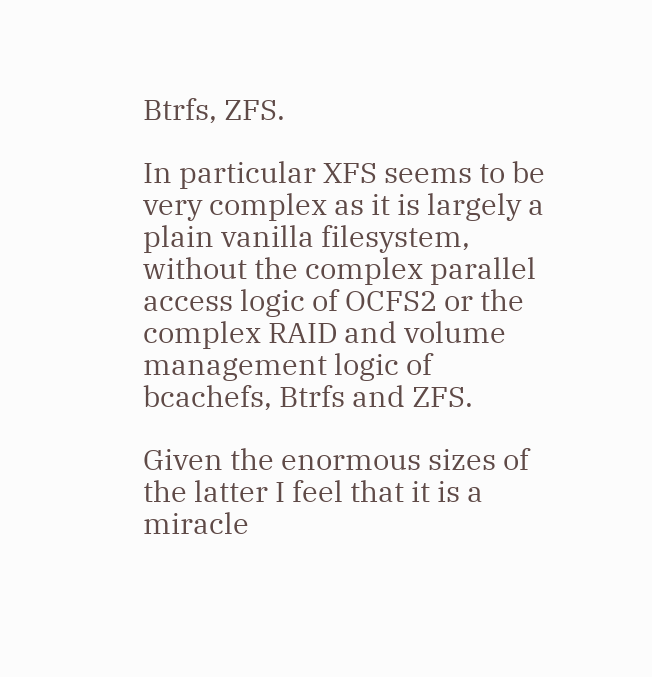Btrfs, ZFS.

In particular XFS seems to be very complex as it is largely a plain vanilla filesystem, without the complex parallel access logic of OCFS2 or the complex RAID and volume management logic of bcachefs, Btrfs and ZFS.

Given the enormous sizes of the latter I feel that it is a miracle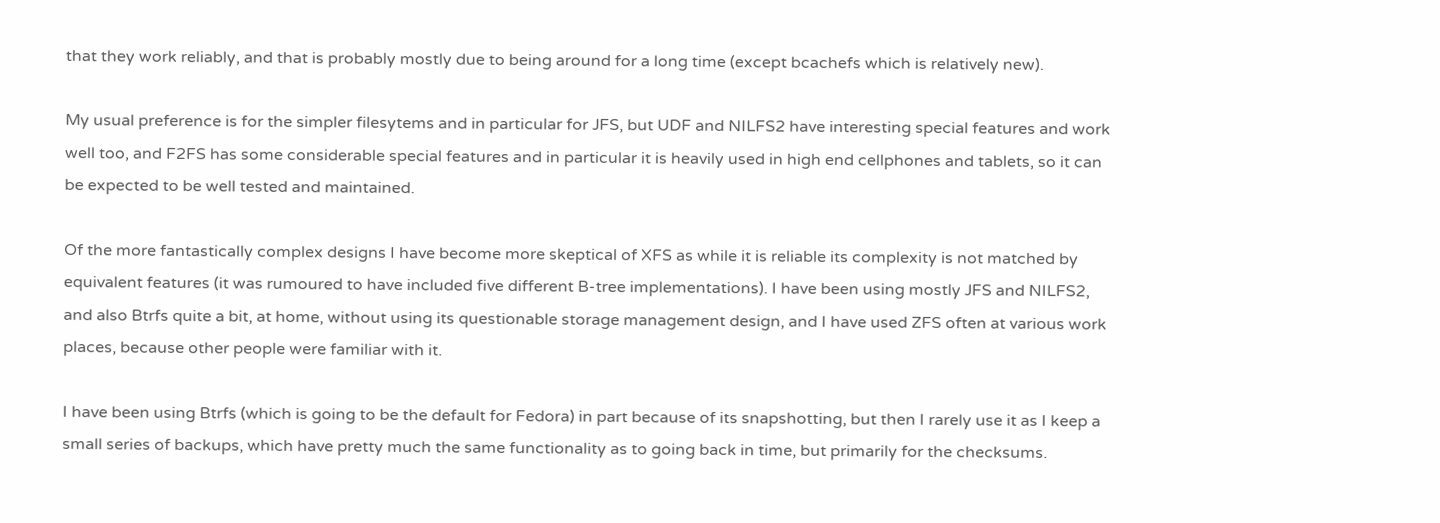that they work reliably, and that is probably mostly due to being around for a long time (except bcachefs which is relatively new).

My usual preference is for the simpler filesytems and in particular for JFS, but UDF and NILFS2 have interesting special features and work well too, and F2FS has some considerable special features and in particular it is heavily used in high end cellphones and tablets, so it can be expected to be well tested and maintained.

Of the more fantastically complex designs I have become more skeptical of XFS as while it is reliable its complexity is not matched by equivalent features (it was rumoured to have included five different B-tree implementations). I have been using mostly JFS and NILFS2, and also Btrfs quite a bit, at home, without using its questionable storage management design, and I have used ZFS often at various work places, because other people were familiar with it.

I have been using Btrfs (which is going to be the default for Fedora) in part because of its snapshotting, but then I rarely use it as I keep a small series of backups, which have pretty much the same functionality as to going back in time, but primarily for the checksums.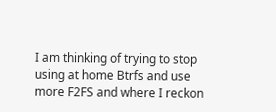I am thinking of trying to stop using at home Btrfs and use more F2FS and where I reckon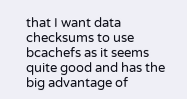that I want data checksums to use bcachefs as it seems quite good and has the big advantage of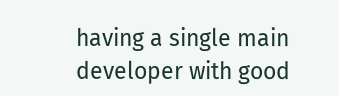having a single main developer with good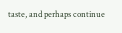taste, and perhaps continue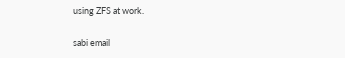using ZFS at work.

sabi email